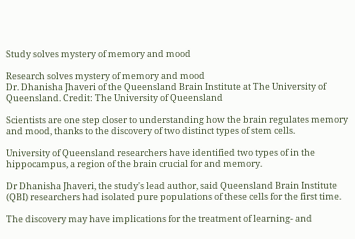Study solves mystery of memory and mood

Research solves mystery of memory and mood
Dr. Dhanisha Jhaveri of the Queensland Brain Institute at The University of Queensland. Credit: The University of Queensland

Scientists are one step closer to understanding how the brain regulates memory and mood, thanks to the discovery of two distinct types of stem cells.

University of Queensland researchers have identified two types of in the hippocampus, a region of the brain crucial for and memory.

Dr Dhanisha Jhaveri, the study's lead author, said Queensland Brain Institute (QBI) researchers had isolated pure populations of these cells for the first time.

The discovery may have implications for the treatment of learning- and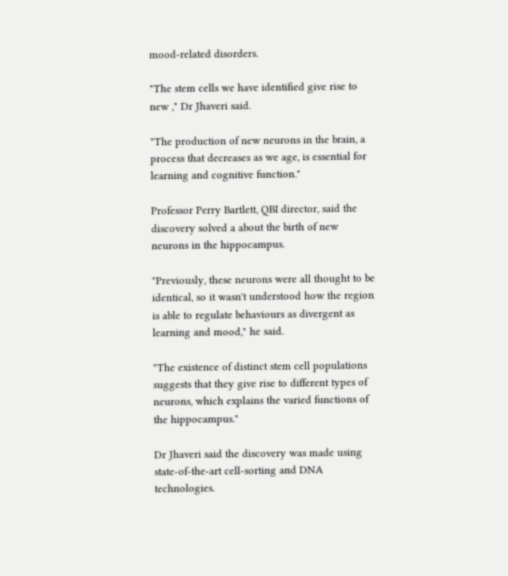mood-related disorders.

"The stem cells we have identified give rise to new ," Dr Jhaveri said.

"The production of new neurons in the brain, a process that decreases as we age, is essential for learning and cognitive function."

Professor Perry Bartlett, QBI director, said the discovery solved a about the birth of new neurons in the hippocampus.

"Previously, these neurons were all thought to be identical, so it wasn't understood how the region is able to regulate behaviours as divergent as learning and mood," he said.

"The existence of distinct stem cell populations suggests that they give rise to different types of neurons, which explains the varied functions of the hippocampus."

Dr Jhaveri said the discovery was made using state-of-the-art cell-sorting and DNA technologies.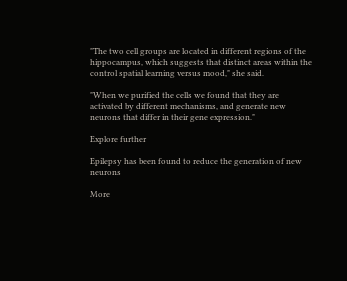"The two cell groups are located in different regions of the hippocampus, which suggests that distinct areas within the control spatial learning versus mood," she said.

"When we purified the cells we found that they are activated by different mechanisms, and generate new neurons that differ in their gene expression."

Explore further

Epilepsy has been found to reduce the generation of new neurons

More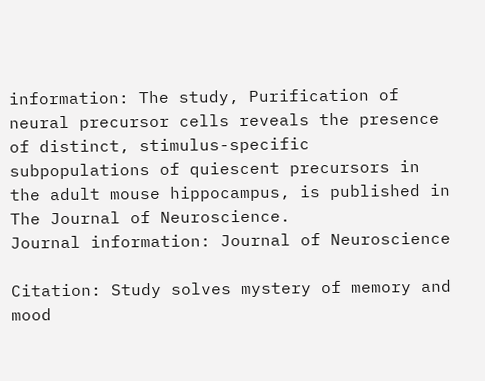information: The study, Purification of neural precursor cells reveals the presence of distinct, stimulus-specific subpopulations of quiescent precursors in the adult mouse hippocampus, is published in The Journal of Neuroscience.
Journal information: Journal of Neuroscience

Citation: Study solves mystery of memory and mood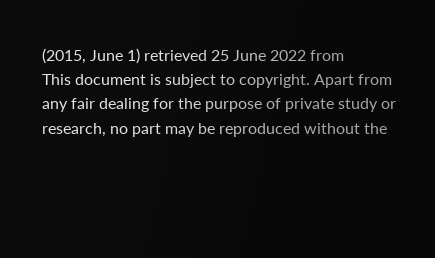(2015, June 1) retrieved 25 June 2022 from
This document is subject to copyright. Apart from any fair dealing for the purpose of private study or research, no part may be reproduced without the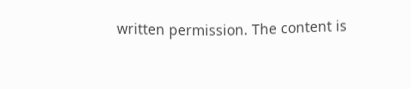written permission. The content is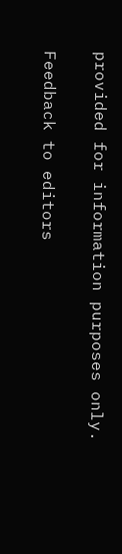provided for information purposes only.

Feedback to editors